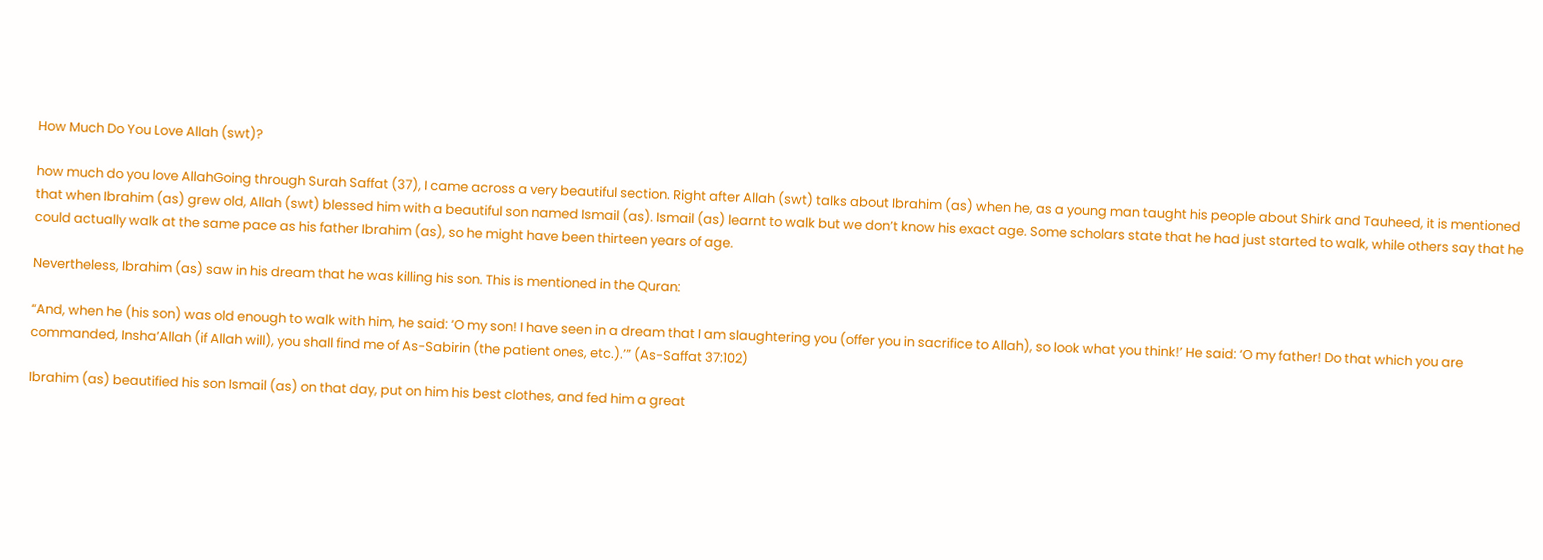How Much Do You Love Allah (swt)?

how much do you love AllahGoing through Surah Saffat (37), I came across a very beautiful section. Right after Allah (swt) talks about Ibrahim (as) when he, as a young man taught his people about Shirk and Tauheed, it is mentioned that when Ibrahim (as) grew old, Allah (swt) blessed him with a beautiful son named Ismail (as). Ismail (as) learnt to walk but we don’t know his exact age. Some scholars state that he had just started to walk, while others say that he could actually walk at the same pace as his father Ibrahim (as), so he might have been thirteen years of age.

Nevertheless, Ibrahim (as) saw in his dream that he was killing his son. This is mentioned in the Quran:

“And, when he (his son) was old enough to walk with him, he said: ‘O my son! I have seen in a dream that I am slaughtering you (offer you in sacrifice to Allah), so look what you think!’ He said: ‘O my father! Do that which you are commanded, Insha’Allah (if Allah will), you shall find me of As-Sabirin (the patient ones, etc.).’” (As-Saffat 37:102)

Ibrahim (as) beautified his son Ismail (as) on that day, put on him his best clothes, and fed him a great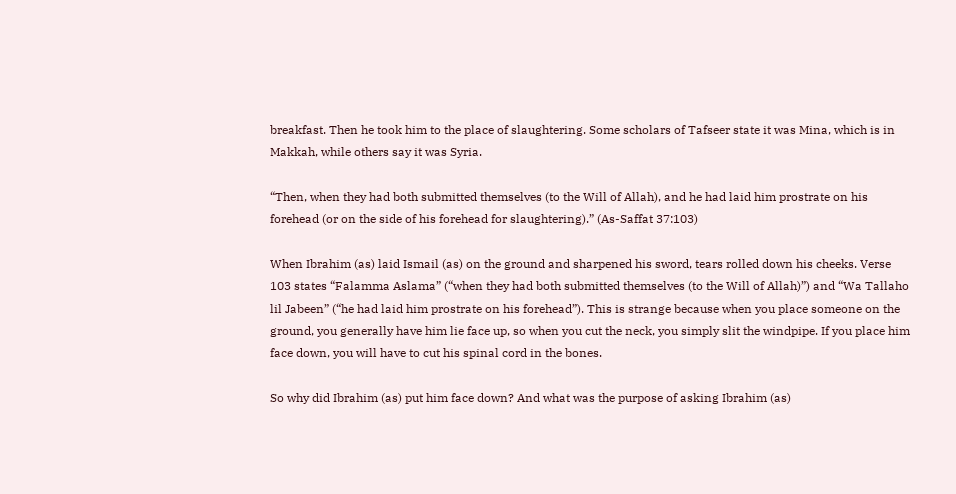breakfast. Then he took him to the place of slaughtering. Some scholars of Tafseer state it was Mina, which is in Makkah, while others say it was Syria.

“Then, when they had both submitted themselves (to the Will of Allah), and he had laid him prostrate on his forehead (or on the side of his forehead for slaughtering).” (As-Saffat 37:103)

When Ibrahim (as) laid Ismail (as) on the ground and sharpened his sword, tears rolled down his cheeks. Verse 103 states “Falamma Aslama” (“when they had both submitted themselves (to the Will of Allah)”) and “Wa Tallaho lil Jabeen” (“he had laid him prostrate on his forehead”). This is strange because when you place someone on the ground, you generally have him lie face up, so when you cut the neck, you simply slit the windpipe. If you place him face down, you will have to cut his spinal cord in the bones.

So why did Ibrahim (as) put him face down? And what was the purpose of asking Ibrahim (as)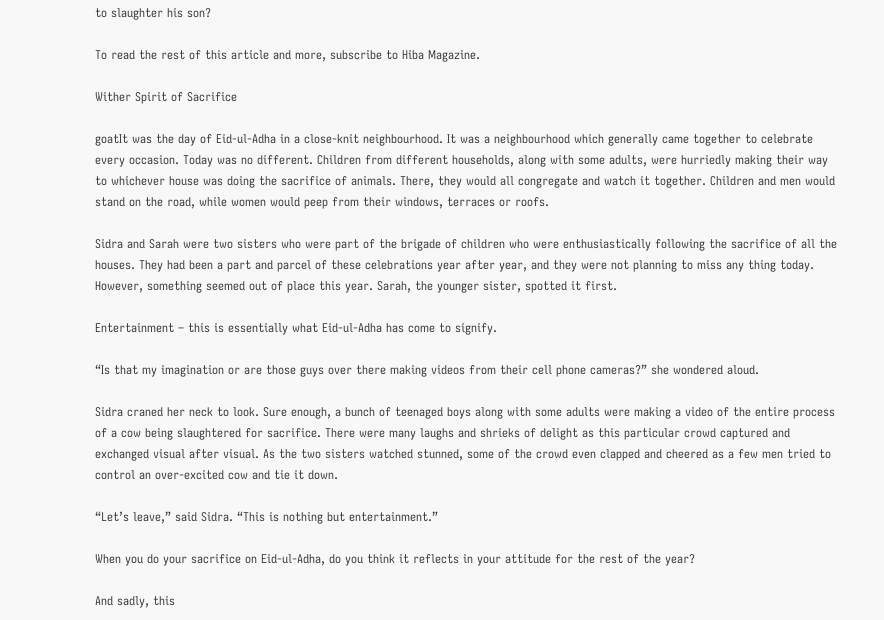to slaughter his son?

To read the rest of this article and more, subscribe to Hiba Magazine.

Wither Spirit of Sacrifice

goatIt was the day of Eid-ul-Adha in a close-knit neighbourhood. It was a neighbourhood which generally came together to celebrate every occasion. Today was no different. Children from different households, along with some adults, were hurriedly making their way to whichever house was doing the sacrifice of animals. There, they would all congregate and watch it together. Children and men would stand on the road, while women would peep from their windows, terraces or roofs.

Sidra and Sarah were two sisters who were part of the brigade of children who were enthusiastically following the sacrifice of all the houses. They had been a part and parcel of these celebrations year after year, and they were not planning to miss any thing today. However, something seemed out of place this year. Sarah, the younger sister, spotted it first.

Entertainment – this is essentially what Eid-ul-Adha has come to signify.

“Is that my imagination or are those guys over there making videos from their cell phone cameras?” she wondered aloud.

Sidra craned her neck to look. Sure enough, a bunch of teenaged boys along with some adults were making a video of the entire process of a cow being slaughtered for sacrifice. There were many laughs and shrieks of delight as this particular crowd captured and exchanged visual after visual. As the two sisters watched stunned, some of the crowd even clapped and cheered as a few men tried to control an over-excited cow and tie it down.

“Let’s leave,” said Sidra. “This is nothing but entertainment.”

When you do your sacrifice on Eid-ul-Adha, do you think it reflects in your attitude for the rest of the year?

And sadly, this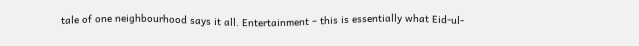tale of one neighbourhood says it all. Entertainment – this is essentially what Eid-ul-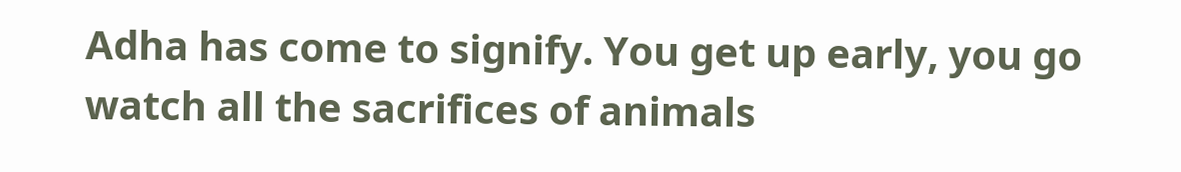Adha has come to signify. You get up early, you go watch all the sacrifices of animals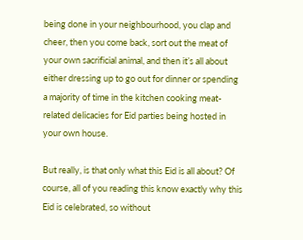being done in your neighbourhood, you clap and cheer, then you come back, sort out the meat of your own sacrificial animal, and then it’s all about either dressing up to go out for dinner or spending a majority of time in the kitchen cooking meat-related delicacies for Eid parties being hosted in your own house.

But really, is that only what this Eid is all about? Of course, all of you reading this know exactly why this Eid is celebrated, so without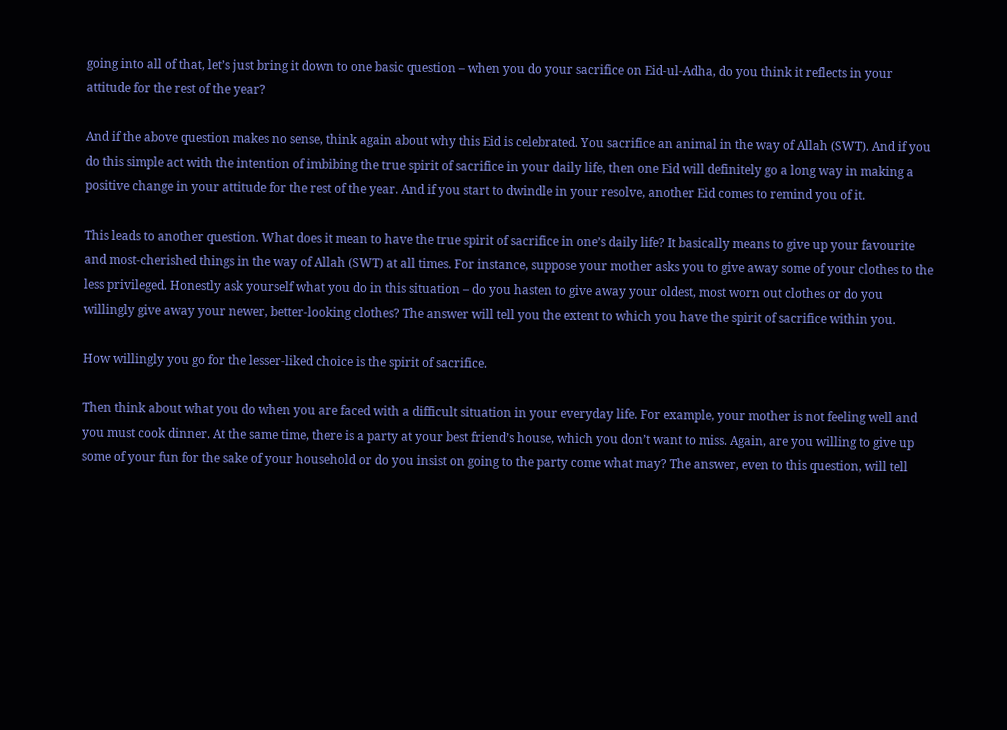going into all of that, let’s just bring it down to one basic question – when you do your sacrifice on Eid-ul-Adha, do you think it reflects in your attitude for the rest of the year?

And if the above question makes no sense, think again about why this Eid is celebrated. You sacrifice an animal in the way of Allah (SWT). And if you do this simple act with the intention of imbibing the true spirit of sacrifice in your daily life, then one Eid will definitely go a long way in making a positive change in your attitude for the rest of the year. And if you start to dwindle in your resolve, another Eid comes to remind you of it.

This leads to another question. What does it mean to have the true spirit of sacrifice in one’s daily life? It basically means to give up your favourite and most-cherished things in the way of Allah (SWT) at all times. For instance, suppose your mother asks you to give away some of your clothes to the less privileged. Honestly ask yourself what you do in this situation – do you hasten to give away your oldest, most worn out clothes or do you willingly give away your newer, better-looking clothes? The answer will tell you the extent to which you have the spirit of sacrifice within you.

How willingly you go for the lesser-liked choice is the spirit of sacrifice.

Then think about what you do when you are faced with a difficult situation in your everyday life. For example, your mother is not feeling well and you must cook dinner. At the same time, there is a party at your best friend’s house, which you don’t want to miss. Again, are you willing to give up some of your fun for the sake of your household or do you insist on going to the party come what may? The answer, even to this question, will tell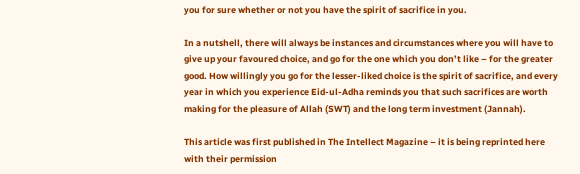you for sure whether or not you have the spirit of sacrifice in you.

In a nutshell, there will always be instances and circumstances where you will have to give up your favoured choice, and go for the one which you don’t like – for the greater good. How willingly you go for the lesser-liked choice is the spirit of sacrifice, and every year in which you experience Eid-ul-Adha reminds you that such sacrifices are worth making for the pleasure of Allah (SWT) and the long term investment (Jannah).

This article was first published in The Intellect Magazine – it is being reprinted here with their permission